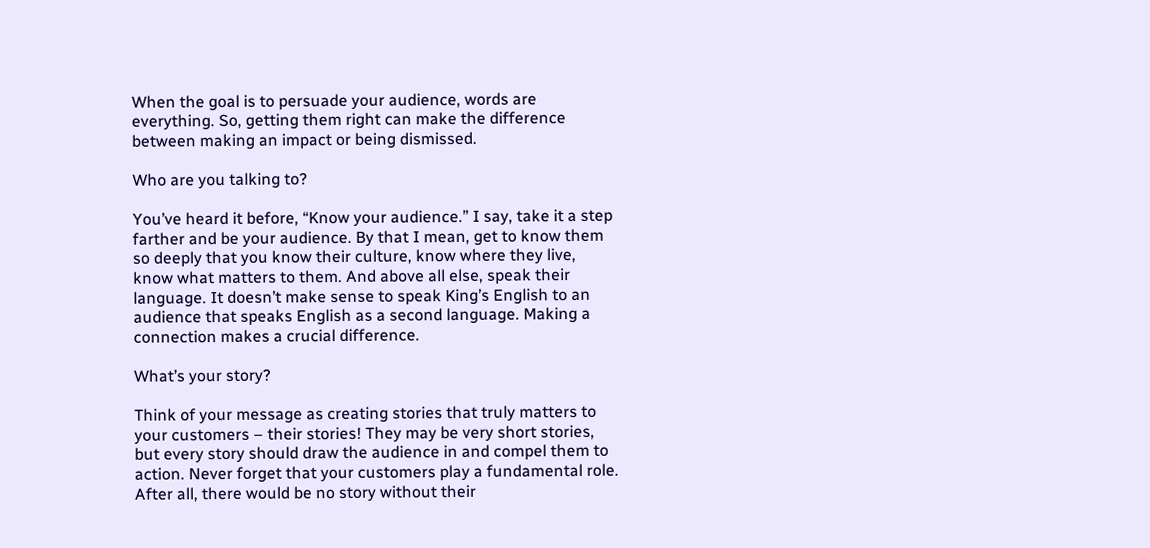When the goal is to persuade your audience, words are everything. So, getting them right can make the difference between making an impact or being dismissed.

Who are you talking to?

You’ve heard it before, “Know your audience.” I say, take it a step farther and be your audience. By that I mean, get to know them so deeply that you know their culture, know where they live, know what matters to them. And above all else, speak their language. It doesn’t make sense to speak King’s English to an audience that speaks English as a second language. Making a connection makes a crucial difference.

What’s your story?

Think of your message as creating stories that truly matters to your customers – their stories! They may be very short stories, but every story should draw the audience in and compel them to action. Never forget that your customers play a fundamental role. After all, there would be no story without their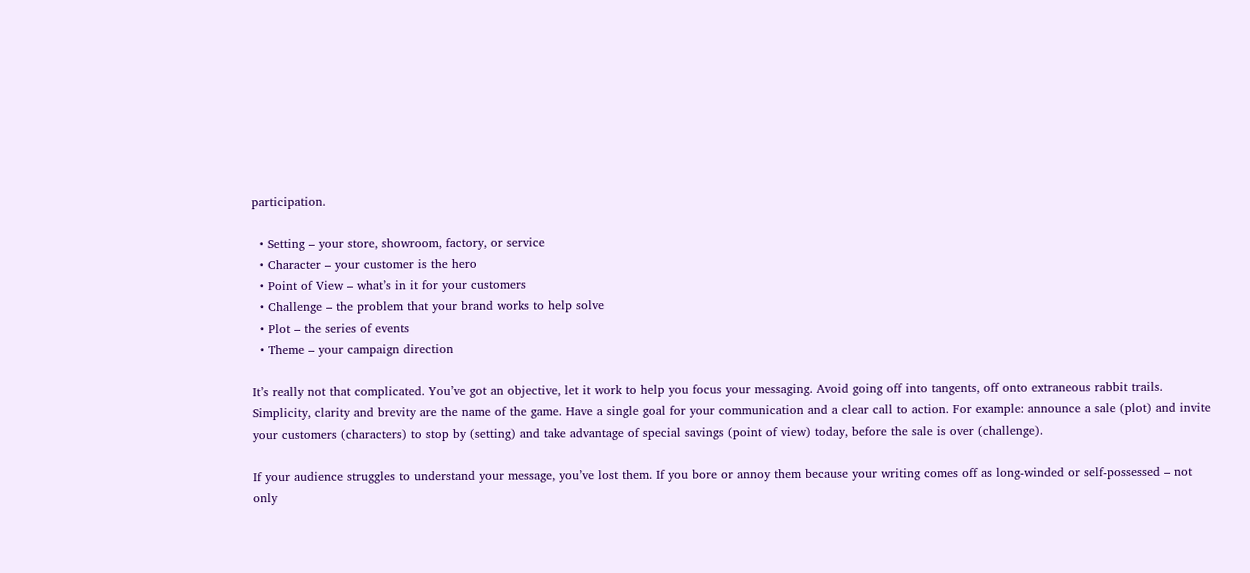participation.

  • Setting – your store, showroom, factory, or service
  • Character – your customer is the hero
  • Point of View – what’s in it for your customers
  • Challenge – the problem that your brand works to help solve
  • Plot – the series of events
  • Theme – your campaign direction

It’s really not that complicated. You’ve got an objective, let it work to help you focus your messaging. Avoid going off into tangents, off onto extraneous rabbit trails. Simplicity, clarity and brevity are the name of the game. Have a single goal for your communication and a clear call to action. For example: announce a sale (plot) and invite your customers (characters) to stop by (setting) and take advantage of special savings (point of view) today, before the sale is over (challenge).

If your audience struggles to understand your message, you’ve lost them. If you bore or annoy them because your writing comes off as long-winded or self-possessed – not only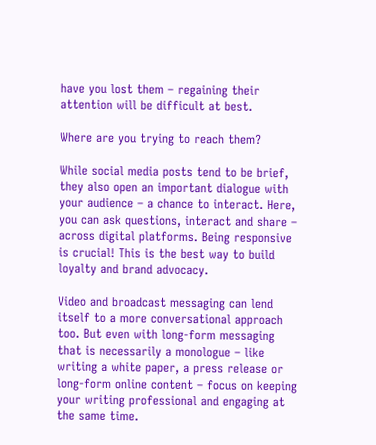have you lost them – regaining their attention will be difficult at best.

Where are you trying to reach them?

While social media posts tend to be brief, they also open an important dialogue with your audience – a chance to interact. Here, you can ask questions, interact and share – across digital platforms. Being responsive is crucial! This is the best way to build loyalty and brand advocacy.

Video and broadcast messaging can lend itself to a more conversational approach too. But even with long-form messaging that is necessarily a monologue – like writing a white paper, a press release or long-form online content – focus on keeping your writing professional and engaging at the same time.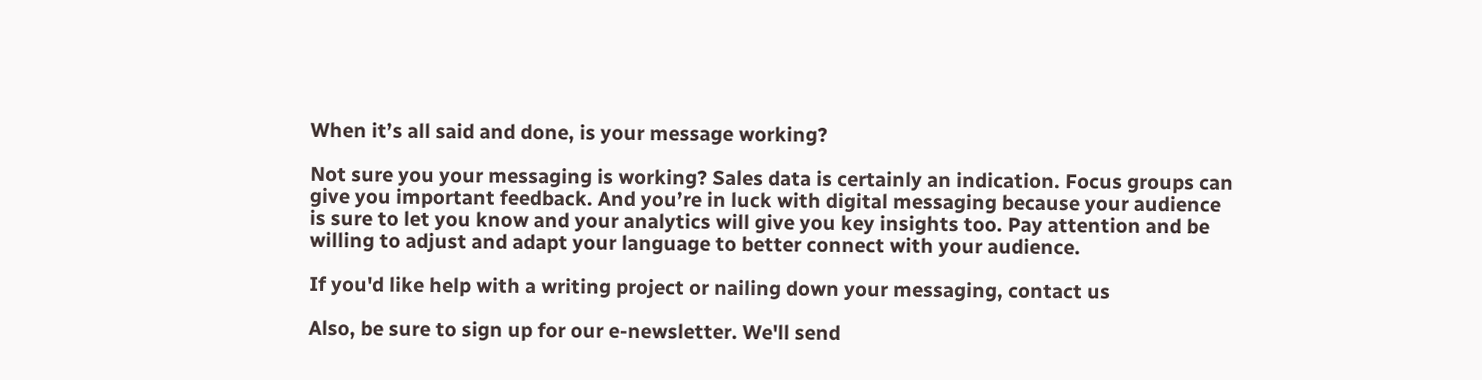When it’s all said and done, is your message working?

Not sure you your messaging is working? Sales data is certainly an indication. Focus groups can give you important feedback. And you’re in luck with digital messaging because your audience is sure to let you know and your analytics will give you key insights too. Pay attention and be willing to adjust and adapt your language to better connect with your audience.

If you'd like help with a writing project or nailing down your messaging, contact us

Also, be sure to sign up for our e-newsletter. We'll send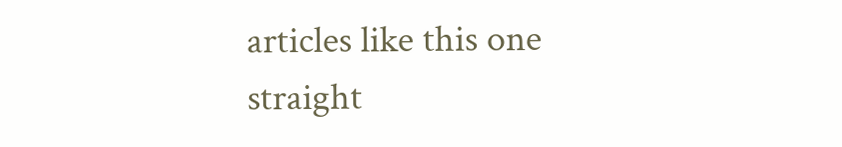articles like this one straight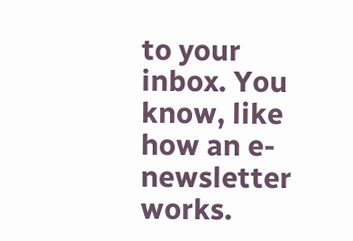to your inbox. You know, like how an e-newsletter works.